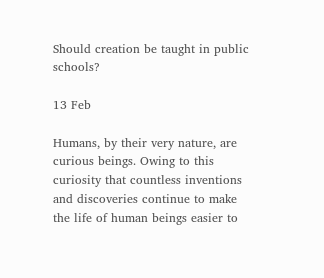Should creation be taught in public schools?

13 Feb

Humans, by their very nature, are curious beings. Owing to this curiosity that countless inventions and discoveries continue to make the life of human beings easier to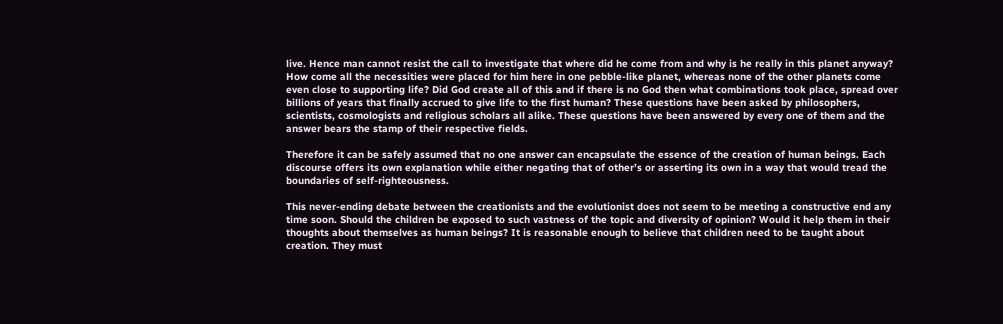live. Hence man cannot resist the call to investigate that where did he come from and why is he really in this planet anyway? How come all the necessities were placed for him here in one pebble-like planet, whereas none of the other planets come even close to supporting life? Did God create all of this and if there is no God then what combinations took place, spread over billions of years that finally accrued to give life to the first human? These questions have been asked by philosophers, scientists, cosmologists and religious scholars all alike. These questions have been answered by every one of them and the answer bears the stamp of their respective fields.

Therefore it can be safely assumed that no one answer can encapsulate the essence of the creation of human beings. Each discourse offers its own explanation while either negating that of other’s or asserting its own in a way that would tread the boundaries of self-righteousness.

This never-ending debate between the creationists and the evolutionist does not seem to be meeting a constructive end any time soon. Should the children be exposed to such vastness of the topic and diversity of opinion? Would it help them in their thoughts about themselves as human beings? It is reasonable enough to believe that children need to be taught about creation. They must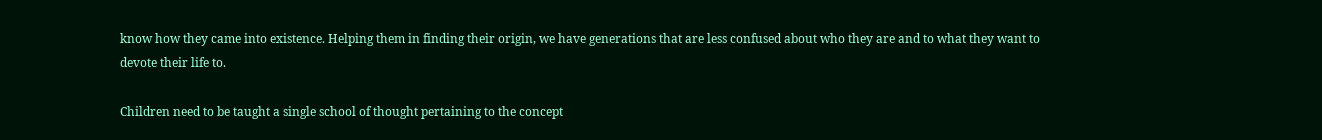know how they came into existence. Helping them in finding their origin, we have generations that are less confused about who they are and to what they want to devote their life to.

Children need to be taught a single school of thought pertaining to the concept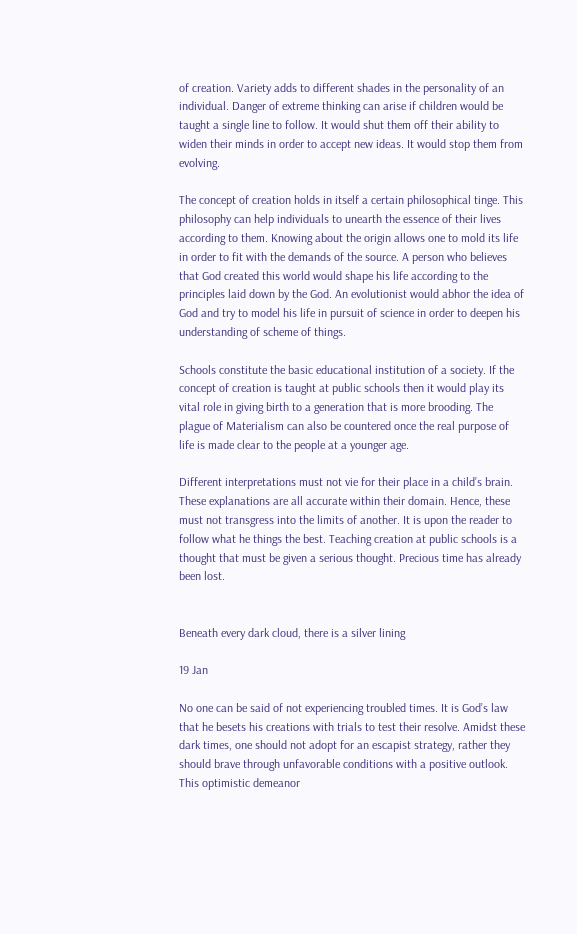of creation. Variety adds to different shades in the personality of an individual. Danger of extreme thinking can arise if children would be taught a single line to follow. It would shut them off their ability to widen their minds in order to accept new ideas. It would stop them from evolving.

The concept of creation holds in itself a certain philosophical tinge. This philosophy can help individuals to unearth the essence of their lives according to them. Knowing about the origin allows one to mold its life in order to fit with the demands of the source. A person who believes that God created this world would shape his life according to the principles laid down by the God. An evolutionist would abhor the idea of God and try to model his life in pursuit of science in order to deepen his understanding of scheme of things.

Schools constitute the basic educational institution of a society. If the concept of creation is taught at public schools then it would play its vital role in giving birth to a generation that is more brooding. The plague of Materialism can also be countered once the real purpose of life is made clear to the people at a younger age.

Different interpretations must not vie for their place in a child’s brain. These explanations are all accurate within their domain. Hence, these must not transgress into the limits of another. It is upon the reader to follow what he things the best. Teaching creation at public schools is a thought that must be given a serious thought. Precious time has already been lost.


Beneath every dark cloud, there is a silver lining

19 Jan

No one can be said of not experiencing troubled times. It is God’s law that he besets his creations with trials to test their resolve. Amidst these dark times, one should not adopt for an escapist strategy, rather they should brave through unfavorable conditions with a positive outlook. This optimistic demeanor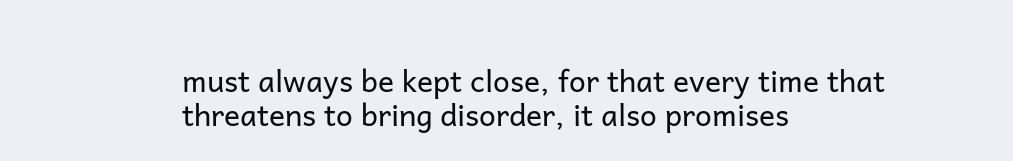must always be kept close, for that every time that threatens to bring disorder, it also promises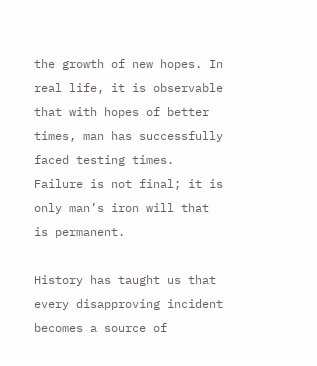the growth of new hopes. In real life, it is observable that with hopes of better times, man has successfully faced testing times. Failure is not final; it is only man’s iron will that is permanent.

History has taught us that every disapproving incident becomes a source of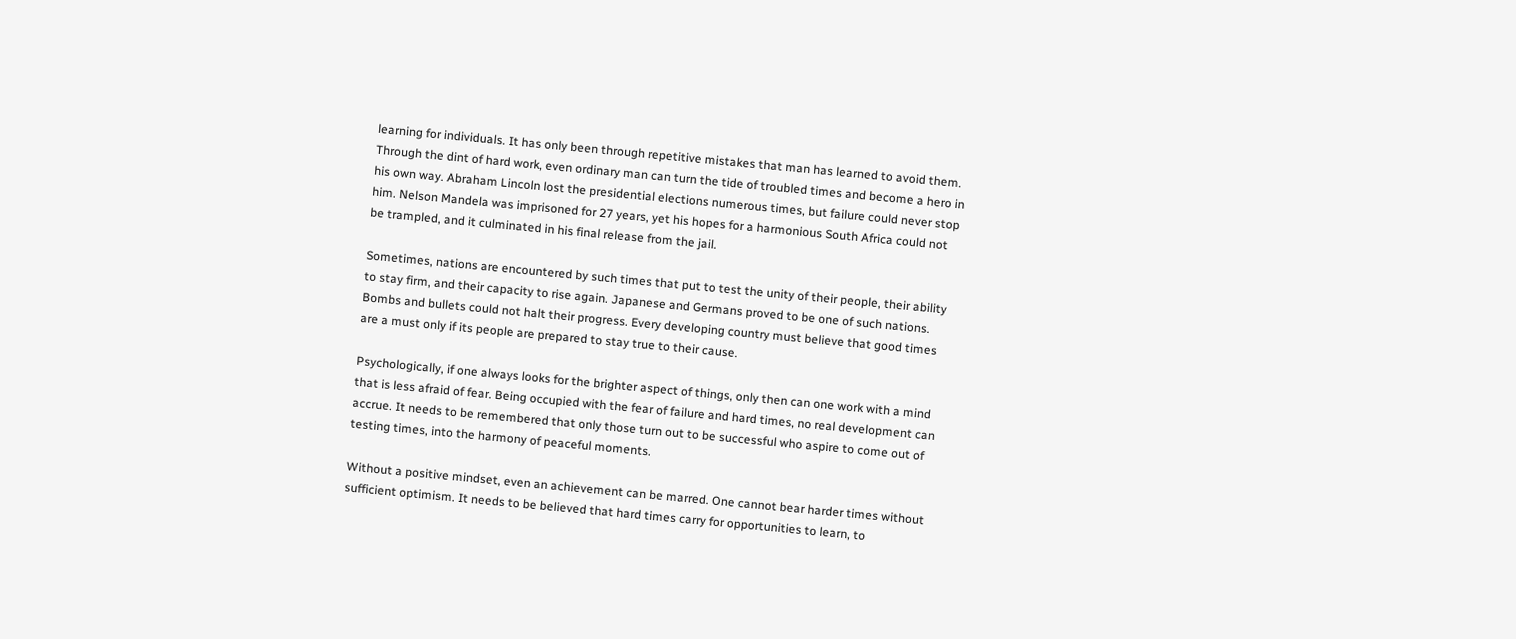learning for individuals. It has only been through repetitive mistakes that man has learned to avoid them. Through the dint of hard work, even ordinary man can turn the tide of troubled times and become a hero in his own way. Abraham Lincoln lost the presidential elections numerous times, but failure could never stop him. Nelson Mandela was imprisoned for 27 years, yet his hopes for a harmonious South Africa could not be trampled, and it culminated in his final release from the jail.

Sometimes, nations are encountered by such times that put to test the unity of their people, their ability to stay firm, and their capacity to rise again. Japanese and Germans proved to be one of such nations. Bombs and bullets could not halt their progress. Every developing country must believe that good times are a must only if its people are prepared to stay true to their cause.

Psychologically, if one always looks for the brighter aspect of things, only then can one work with a mind that is less afraid of fear. Being occupied with the fear of failure and hard times, no real development can accrue. It needs to be remembered that only those turn out to be successful who aspire to come out of testing times, into the harmony of peaceful moments.

Without a positive mindset, even an achievement can be marred. One cannot bear harder times without sufficient optimism. It needs to be believed that hard times carry for opportunities to learn, to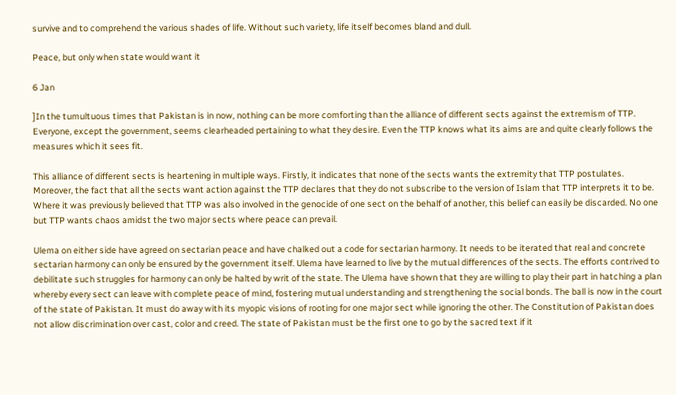survive and to comprehend the various shades of life. Without such variety, life itself becomes bland and dull.

Peace, but only when state would want it

6 Jan

]In the tumultuous times that Pakistan is in now, nothing can be more comforting than the alliance of different sects against the extremism of TTP. Everyone, except the government, seems clearheaded pertaining to what they desire. Even the TTP knows what its aims are and quite clearly follows the measures which it sees fit.

This alliance of different sects is heartening in multiple ways. Firstly, it indicates that none of the sects wants the extremity that TTP postulates. Moreover, the fact that all the sects want action against the TTP declares that they do not subscribe to the version of Islam that TTP interprets it to be. Where it was previously believed that TTP was also involved in the genocide of one sect on the behalf of another, this belief can easily be discarded. No one but TTP wants chaos amidst the two major sects where peace can prevail.

Ulema on either side have agreed on sectarian peace and have chalked out a code for sectarian harmony. It needs to be iterated that real and concrete sectarian harmony can only be ensured by the government itself. Ulema have learned to live by the mutual differences of the sects. The efforts contrived to debilitate such struggles for harmony can only be halted by writ of the state. The Ulema have shown that they are willing to play their part in hatching a plan whereby every sect can leave with complete peace of mind, fostering mutual understanding and strengthening the social bonds. The ball is now in the court of the state of Pakistan. It must do away with its myopic visions of rooting for one major sect while ignoring the other. The Constitution of Pakistan does not allow discrimination over cast, color and creed. The state of Pakistan must be the first one to go by the sacred text if it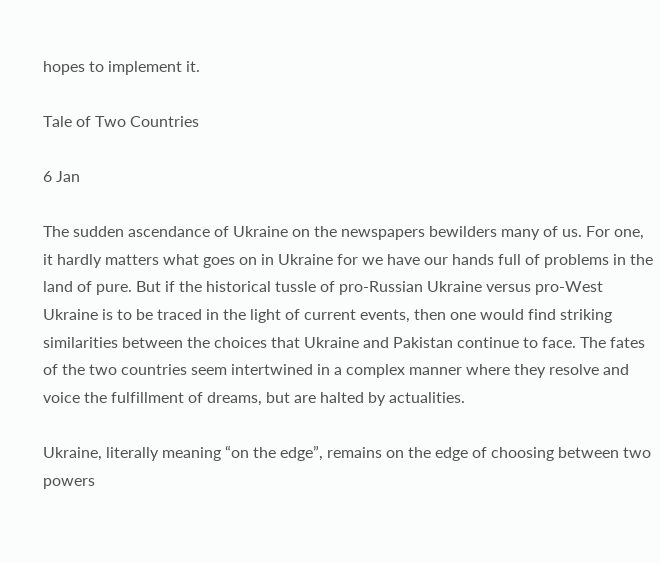hopes to implement it.

Tale of Two Countries

6 Jan

The sudden ascendance of Ukraine on the newspapers bewilders many of us. For one, it hardly matters what goes on in Ukraine for we have our hands full of problems in the land of pure. But if the historical tussle of pro-Russian Ukraine versus pro-West Ukraine is to be traced in the light of current events, then one would find striking similarities between the choices that Ukraine and Pakistan continue to face. The fates of the two countries seem intertwined in a complex manner where they resolve and voice the fulfillment of dreams, but are halted by actualities.

Ukraine, literally meaning “on the edge”, remains on the edge of choosing between two powers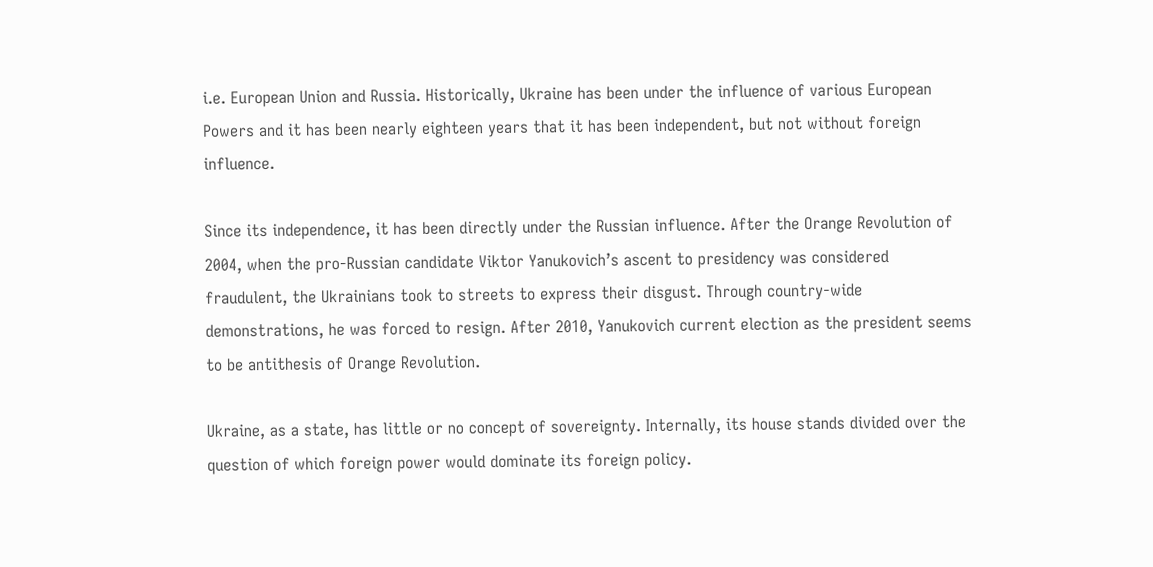i.e. European Union and Russia. Historically, Ukraine has been under the influence of various European Powers and it has been nearly eighteen years that it has been independent, but not without foreign influence.

Since its independence, it has been directly under the Russian influence. After the Orange Revolution of 2004, when the pro-Russian candidate Viktor Yanukovich’s ascent to presidency was considered fraudulent, the Ukrainians took to streets to express their disgust. Through country-wide demonstrations, he was forced to resign. After 2010, Yanukovich current election as the president seems to be antithesis of Orange Revolution.

Ukraine, as a state, has little or no concept of sovereignty. Internally, its house stands divided over the question of which foreign power would dominate its foreign policy.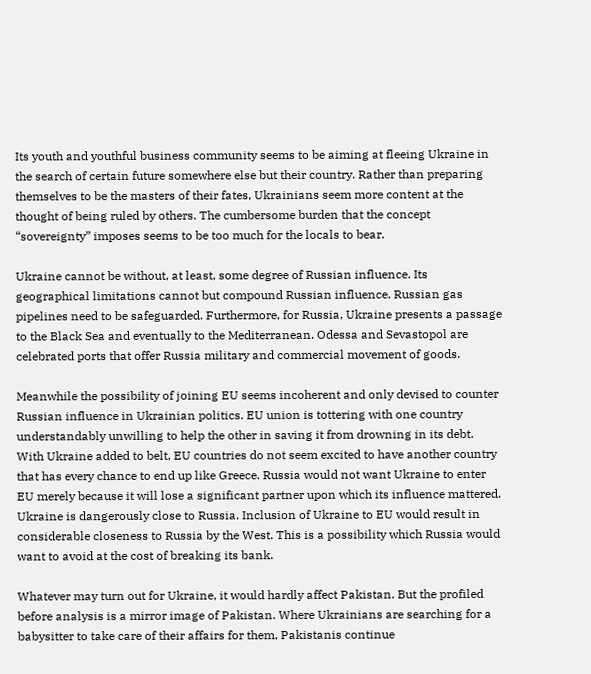Its youth and youthful business community seems to be aiming at fleeing Ukraine in the search of certain future somewhere else but their country. Rather than preparing themselves to be the masters of their fates, Ukrainians seem more content at the thought of being ruled by others. The cumbersome burden that the concept “sovereignty” imposes seems to be too much for the locals to bear.

Ukraine cannot be without, at least, some degree of Russian influence. Its geographical limitations cannot but compound Russian influence. Russian gas pipelines need to be safeguarded. Furthermore, for Russia, Ukraine presents a passage to the Black Sea and eventually to the Mediterranean. Odessa and Sevastopol are celebrated ports that offer Russia military and commercial movement of goods.

Meanwhile the possibility of joining EU seems incoherent and only devised to counter Russian influence in Ukrainian politics. EU union is tottering with one country understandably unwilling to help the other in saving it from drowning in its debt. With Ukraine added to belt, EU countries do not seem excited to have another country that has every chance to end up like Greece. Russia would not want Ukraine to enter EU merely because it will lose a significant partner upon which its influence mattered. Ukraine is dangerously close to Russia. Inclusion of Ukraine to EU would result in considerable closeness to Russia by the West. This is a possibility which Russia would want to avoid at the cost of breaking its bank.

Whatever may turn out for Ukraine, it would hardly affect Pakistan. But the profiled before analysis is a mirror image of Pakistan. Where Ukrainians are searching for a babysitter to take care of their affairs for them, Pakistanis continue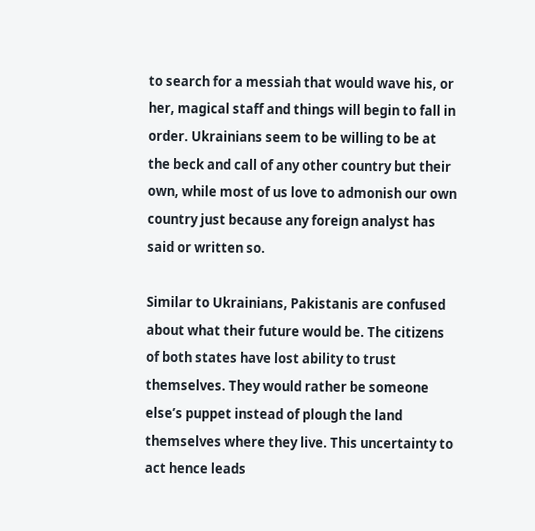to search for a messiah that would wave his, or her, magical staff and things will begin to fall in order. Ukrainians seem to be willing to be at the beck and call of any other country but their own, while most of us love to admonish our own country just because any foreign analyst has said or written so.

Similar to Ukrainians, Pakistanis are confused about what their future would be. The citizens of both states have lost ability to trust themselves. They would rather be someone else’s puppet instead of plough the land themselves where they live. This uncertainty to act hence leads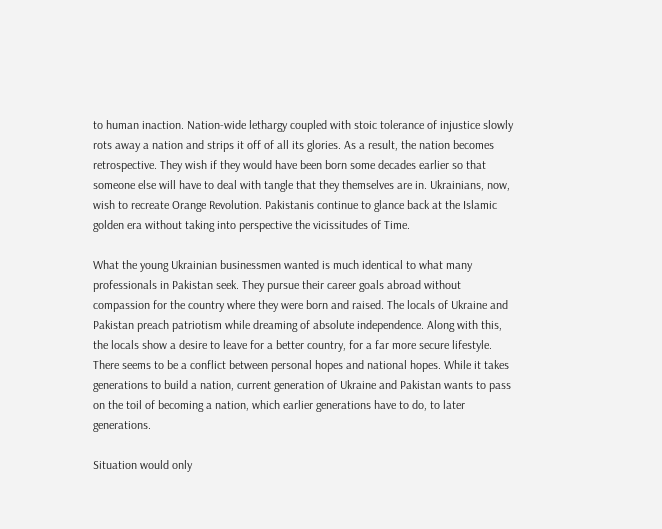to human inaction. Nation-wide lethargy coupled with stoic tolerance of injustice slowly rots away a nation and strips it off of all its glories. As a result, the nation becomes retrospective. They wish if they would have been born some decades earlier so that someone else will have to deal with tangle that they themselves are in. Ukrainians, now, wish to recreate Orange Revolution. Pakistanis continue to glance back at the Islamic golden era without taking into perspective the vicissitudes of Time.

What the young Ukrainian businessmen wanted is much identical to what many professionals in Pakistan seek. They pursue their career goals abroad without compassion for the country where they were born and raised. The locals of Ukraine and Pakistan preach patriotism while dreaming of absolute independence. Along with this, the locals show a desire to leave for a better country, for a far more secure lifestyle. There seems to be a conflict between personal hopes and national hopes. While it takes generations to build a nation, current generation of Ukraine and Pakistan wants to pass on the toil of becoming a nation, which earlier generations have to do, to later generations.

Situation would only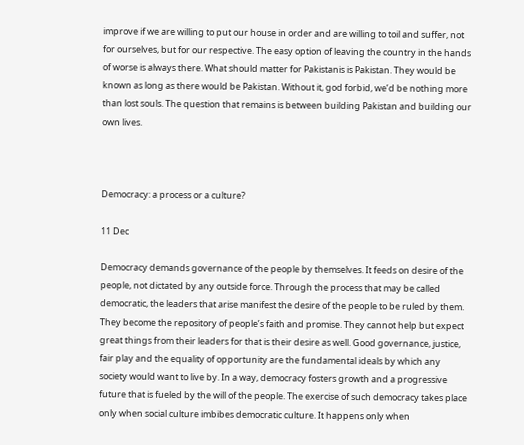improve if we are willing to put our house in order and are willing to toil and suffer, not for ourselves, but for our respective. The easy option of leaving the country in the hands of worse is always there. What should matter for Pakistanis is Pakistan. They would be known as long as there would be Pakistan. Without it, god forbid, we’d be nothing more than lost souls. The question that remains is between building Pakistan and building our own lives.



Democracy: a process or a culture?

11 Dec

Democracy demands governance of the people by themselves. It feeds on desire of the people, not dictated by any outside force. Through the process that may be called democratic, the leaders that arise manifest the desire of the people to be ruled by them. They become the repository of people’s faith and promise. They cannot help but expect great things from their leaders for that is their desire as well. Good governance, justice, fair play and the equality of opportunity are the fundamental ideals by which any society would want to live by. In a way, democracy fosters growth and a progressive future that is fueled by the will of the people. The exercise of such democracy takes place only when social culture imbibes democratic culture. It happens only when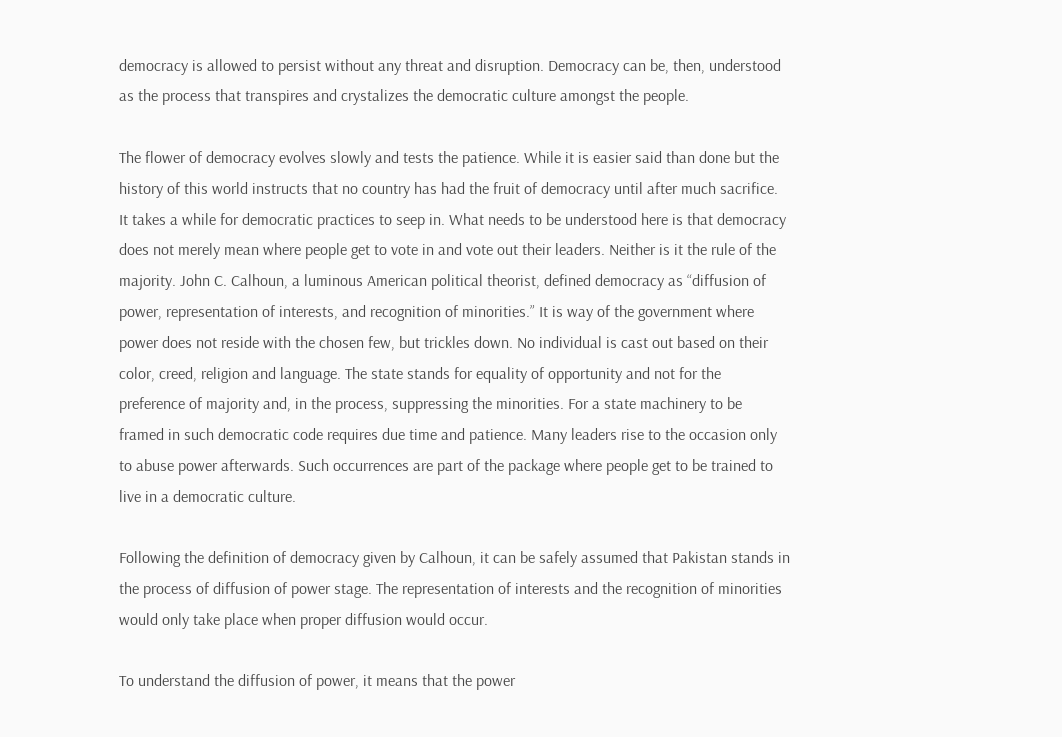democracy is allowed to persist without any threat and disruption. Democracy can be, then, understood as the process that transpires and crystalizes the democratic culture amongst the people.

The flower of democracy evolves slowly and tests the patience. While it is easier said than done but the history of this world instructs that no country has had the fruit of democracy until after much sacrifice. It takes a while for democratic practices to seep in. What needs to be understood here is that democracy does not merely mean where people get to vote in and vote out their leaders. Neither is it the rule of the majority. John C. Calhoun, a luminous American political theorist, defined democracy as “diffusion of power, representation of interests, and recognition of minorities.” It is way of the government where power does not reside with the chosen few, but trickles down. No individual is cast out based on their color, creed, religion and language. The state stands for equality of opportunity and not for the preference of majority and, in the process, suppressing the minorities. For a state machinery to be framed in such democratic code requires due time and patience. Many leaders rise to the occasion only to abuse power afterwards. Such occurrences are part of the package where people get to be trained to live in a democratic culture.

Following the definition of democracy given by Calhoun, it can be safely assumed that Pakistan stands in the process of diffusion of power stage. The representation of interests and the recognition of minorities would only take place when proper diffusion would occur.

To understand the diffusion of power, it means that the power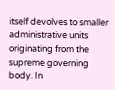itself devolves to smaller administrative units originating from the supreme governing body. In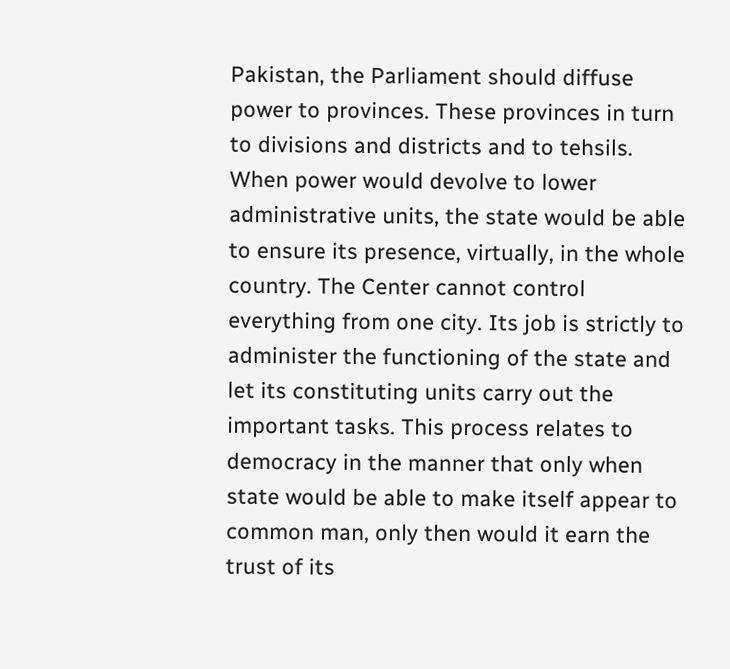Pakistan, the Parliament should diffuse power to provinces. These provinces in turn to divisions and districts and to tehsils. When power would devolve to lower administrative units, the state would be able to ensure its presence, virtually, in the whole country. The Center cannot control everything from one city. Its job is strictly to administer the functioning of the state and let its constituting units carry out the important tasks. This process relates to democracy in the manner that only when state would be able to make itself appear to common man, only then would it earn the trust of its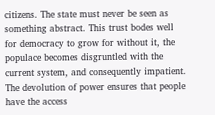citizens. The state must never be seen as something abstract. This trust bodes well for democracy to grow for without it, the populace becomes disgruntled with the current system, and consequently impatient. The devolution of power ensures that people have the access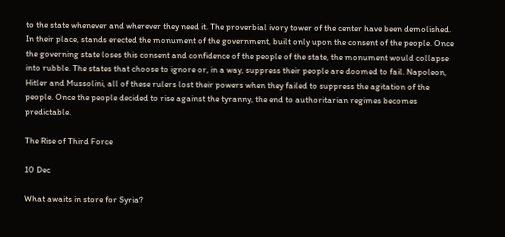to the state whenever and wherever they need it. The proverbial ivory tower of the center have been demolished. In their place, stands erected the monument of the government, built only upon the consent of the people. Once the governing state loses this consent and confidence of the people of the state, the monument would collapse into rubble. The states that choose to ignore or, in a way, suppress their people are doomed to fail. Napoleon, Hitler and Mussolini, all of these rulers lost their powers when they failed to suppress the agitation of the people. Once the people decided to rise against the tyranny, the end to authoritarian regimes becomes predictable.

The Rise of Third Force

10 Dec

What awaits in store for Syria?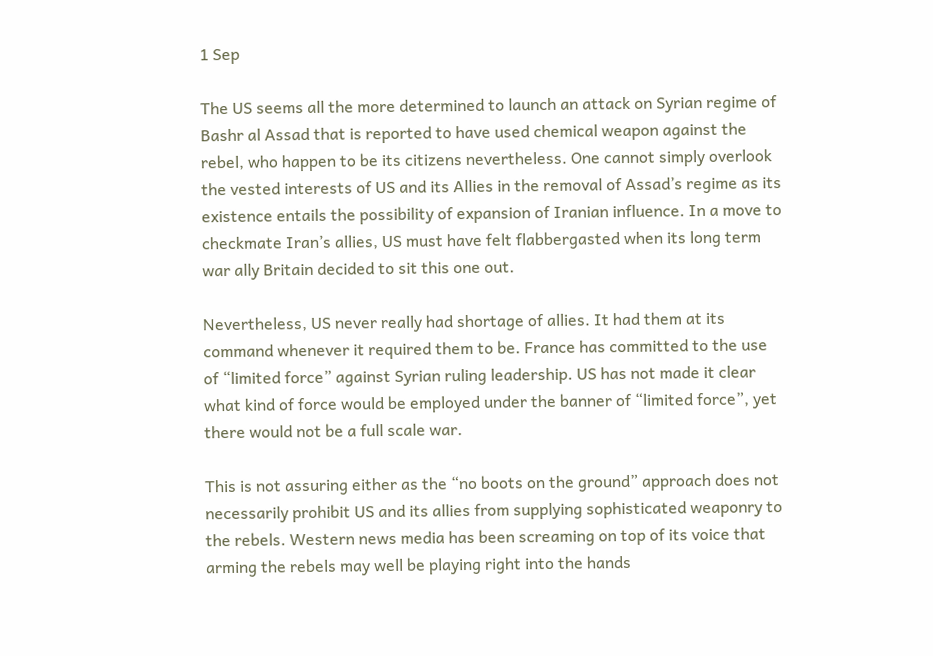1 Sep

The US seems all the more determined to launch an attack on Syrian regime of Bashr al Assad that is reported to have used chemical weapon against the rebel, who happen to be its citizens nevertheless. One cannot simply overlook the vested interests of US and its Allies in the removal of Assad’s regime as its existence entails the possibility of expansion of Iranian influence. In a move to checkmate Iran’s allies, US must have felt flabbergasted when its long term war ally Britain decided to sit this one out.

Nevertheless, US never really had shortage of allies. It had them at its command whenever it required them to be. France has committed to the use of “limited force” against Syrian ruling leadership. US has not made it clear what kind of force would be employed under the banner of “limited force”, yet there would not be a full scale war.

This is not assuring either as the “no boots on the ground” approach does not necessarily prohibit US and its allies from supplying sophisticated weaponry to the rebels. Western news media has been screaming on top of its voice that arming the rebels may well be playing right into the hands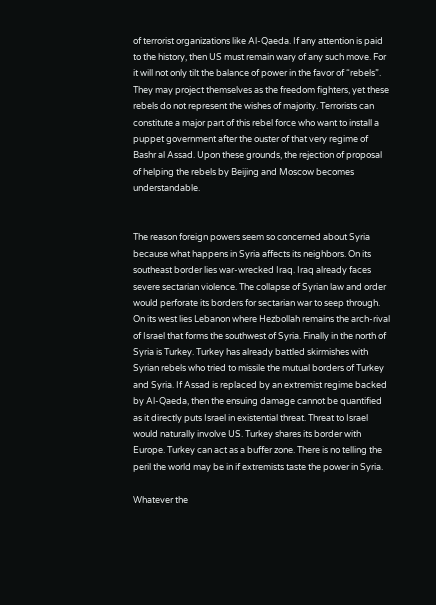of terrorist organizations like Al-Qaeda. If any attention is paid to the history, then US must remain wary of any such move. For it will not only tilt the balance of power in the favor of “rebels”. They may project themselves as the freedom fighters, yet these rebels do not represent the wishes of majority. Terrorists can constitute a major part of this rebel force who want to install a puppet government after the ouster of that very regime of Bashr al Assad. Upon these grounds, the rejection of proposal of helping the rebels by Beijing and Moscow becomes understandable.


The reason foreign powers seem so concerned about Syria because what happens in Syria affects its neighbors. On its southeast border lies war-wrecked Iraq. Iraq already faces severe sectarian violence. The collapse of Syrian law and order would perforate its borders for sectarian war to seep through. On its west lies Lebanon where Hezbollah remains the arch-rival of Israel that forms the southwest of Syria. Finally in the north of Syria is Turkey. Turkey has already battled skirmishes with Syrian rebels who tried to missile the mutual borders of Turkey and Syria. If Assad is replaced by an extremist regime backed by Al-Qaeda, then the ensuing damage cannot be quantified as it directly puts Israel in existential threat. Threat to Israel would naturally involve US. Turkey shares its border with Europe. Turkey can act as a buffer zone. There is no telling the peril the world may be in if extremists taste the power in Syria.

Whatever the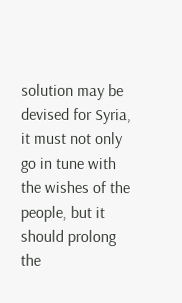solution may be devised for Syria, it must not only go in tune with the wishes of the people, but it should prolong the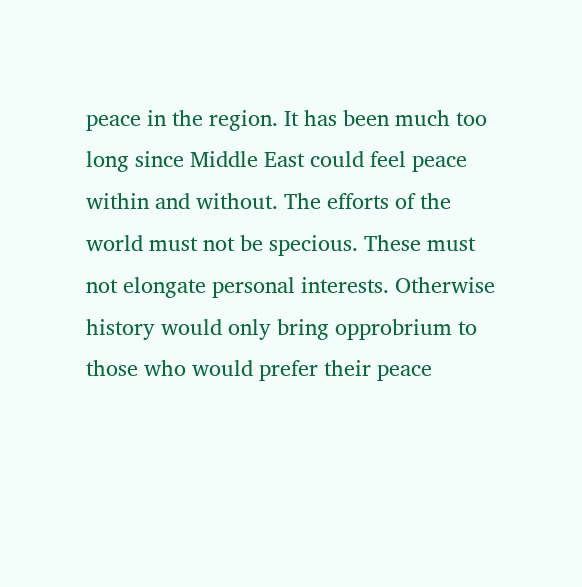peace in the region. It has been much too long since Middle East could feel peace within and without. The efforts of the world must not be specious. These must not elongate personal interests. Otherwise history would only bring opprobrium to those who would prefer their peace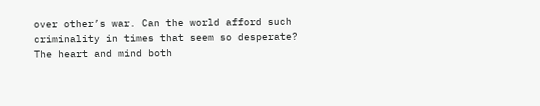over other’s war. Can the world afford such criminality in times that seem so desperate? The heart and mind both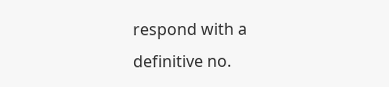respond with a definitive no.